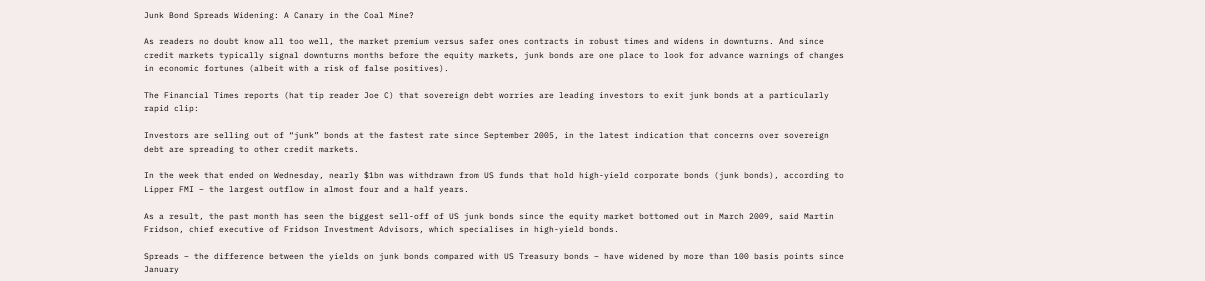Junk Bond Spreads Widening: A Canary in the Coal Mine?

As readers no doubt know all too well, the market premium versus safer ones contracts in robust times and widens in downturns. And since credit markets typically signal downturns months before the equity markets, junk bonds are one place to look for advance warnings of changes in economic fortunes (albeit with a risk of false positives).

The Financial Times reports (hat tip reader Joe C) that sovereign debt worries are leading investors to exit junk bonds at a particularly rapid clip:

Investors are selling out of “junk” bonds at the fastest rate since September 2005, in the latest indication that concerns over sovereign debt are spreading to other credit markets.

In the week that ended on Wednesday, nearly $1bn was withdrawn from US funds that hold high-yield corporate bonds (junk bonds), according to Lipper FMI – the largest outflow in almost four and a half years.

As a result, the past month has seen the biggest sell-off of US junk bonds since the equity market bottomed out in March 2009, said Martin Fridson, chief executive of Fridson Investment Advisors, which specialises in high-yield bonds.

Spreads – the difference between the yields on junk bonds compared with US Treasury bonds – have widened by more than 100 basis points since January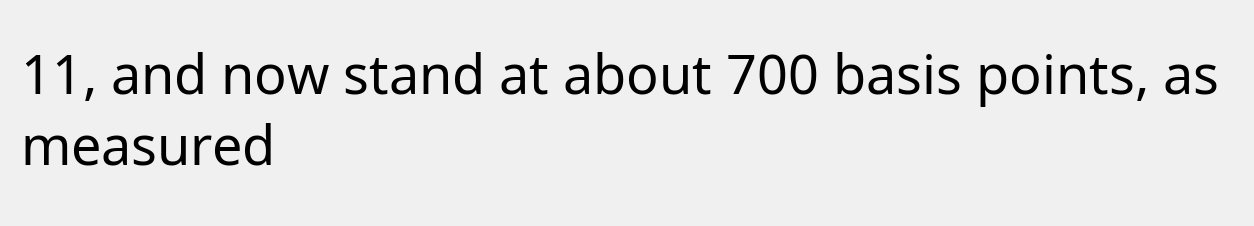11, and now stand at about 700 basis points, as measured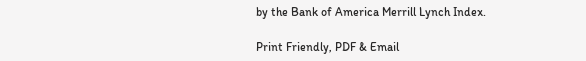by the Bank of America Merrill Lynch Index.

Print Friendly, PDF & Email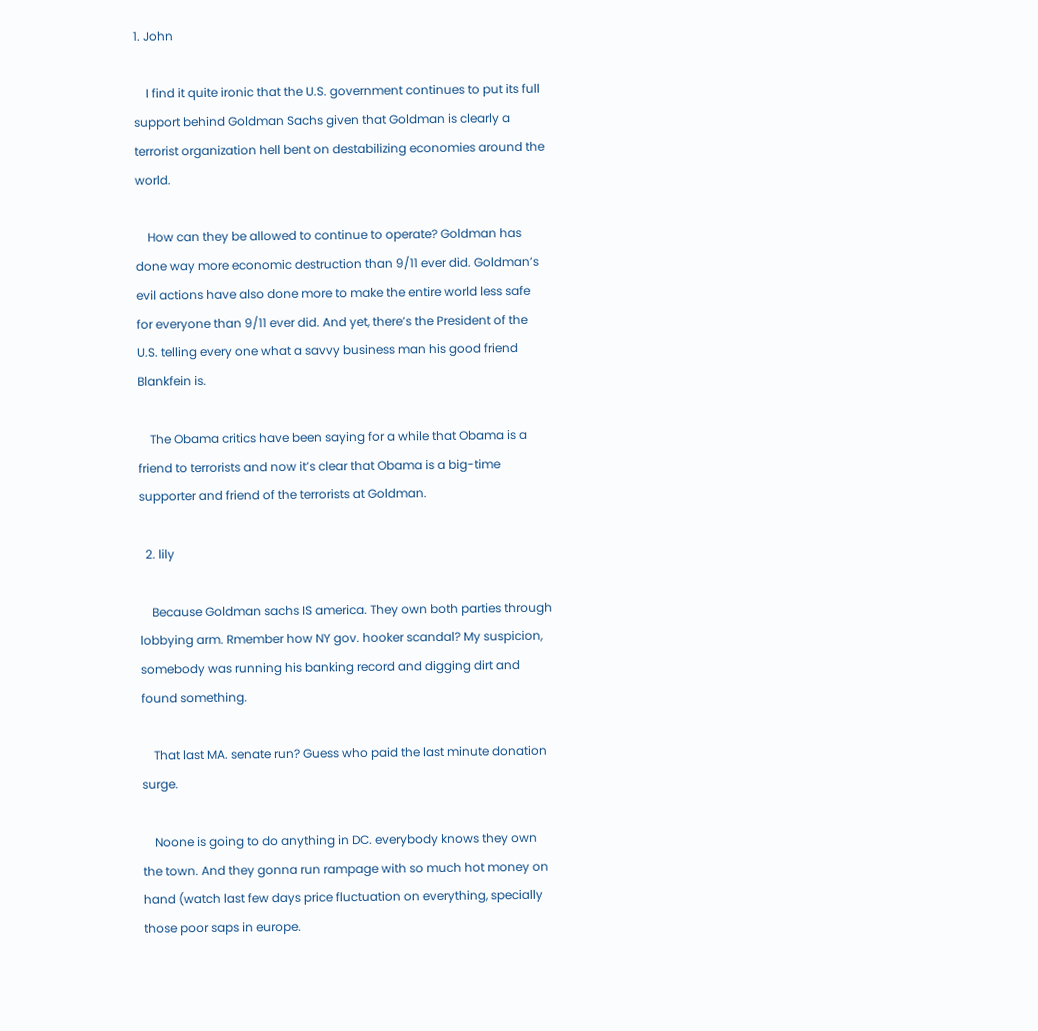1. John

    I find it quite ironic that the U.S. government continues to put its full support behind Goldman Sachs given that Goldman is clearly a terrorist organization hell bent on destabilizing economies around the world.

    How can they be allowed to continue to operate? Goldman has done way more economic destruction than 9/11 ever did. Goldman’s evil actions have also done more to make the entire world less safe for everyone than 9/11 ever did. And yet, there’s the President of the U.S. telling every one what a savvy business man his good friend Blankfein is.

    The Obama critics have been saying for a while that Obama is a friend to terrorists and now it’s clear that Obama is a big-time supporter and friend of the terrorists at Goldman.

  2. lily

    Because Goldman sachs IS america. They own both parties through lobbying arm. Rmember how NY gov. hooker scandal? My suspicion, somebody was running his banking record and digging dirt and found something.

    That last MA. senate run? Guess who paid the last minute donation surge.

    Noone is going to do anything in DC. everybody knows they own the town. And they gonna run rampage with so much hot money on hand (watch last few days price fluctuation on everything, specially those poor saps in europe.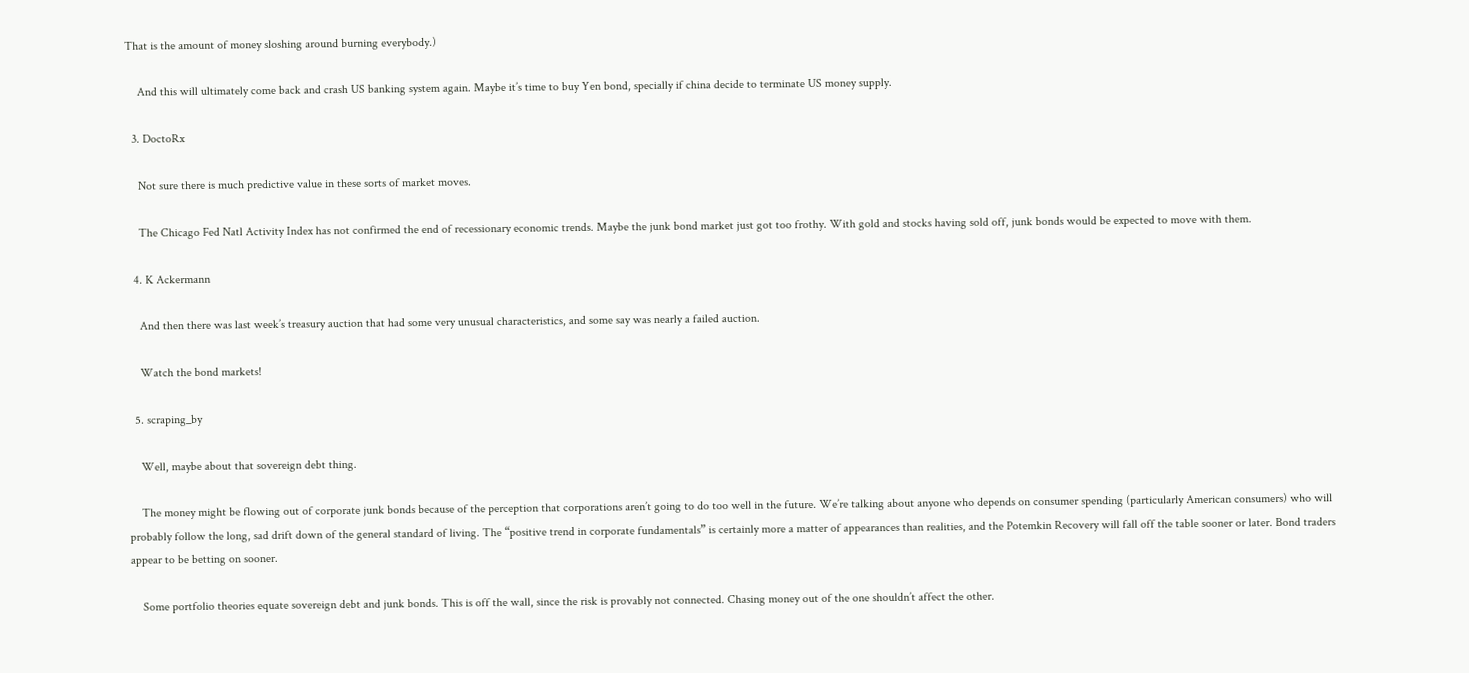That is the amount of money sloshing around burning everybody.)

    And this will ultimately come back and crash US banking system again. Maybe it’s time to buy Yen bond, specially if china decide to terminate US money supply.

  3. DoctoRx

    Not sure there is much predictive value in these sorts of market moves.

    The Chicago Fed Natl Activity Index has not confirmed the end of recessionary economic trends. Maybe the junk bond market just got too frothy. With gold and stocks having sold off, junk bonds would be expected to move with them.

  4. K Ackermann

    And then there was last week’s treasury auction that had some very unusual characteristics, and some say was nearly a failed auction.

    Watch the bond markets!

  5. scraping_by

    Well, maybe about that sovereign debt thing.

    The money might be flowing out of corporate junk bonds because of the perception that corporations aren’t going to do too well in the future. We’re talking about anyone who depends on consumer spending (particularly American consumers) who will probably follow the long, sad drift down of the general standard of living. The “positive trend in corporate fundamentals” is certainly more a matter of appearances than realities, and the Potemkin Recovery will fall off the table sooner or later. Bond traders appear to be betting on sooner.

    Some portfolio theories equate sovereign debt and junk bonds. This is off the wall, since the risk is provably not connected. Chasing money out of the one shouldn’t affect the other.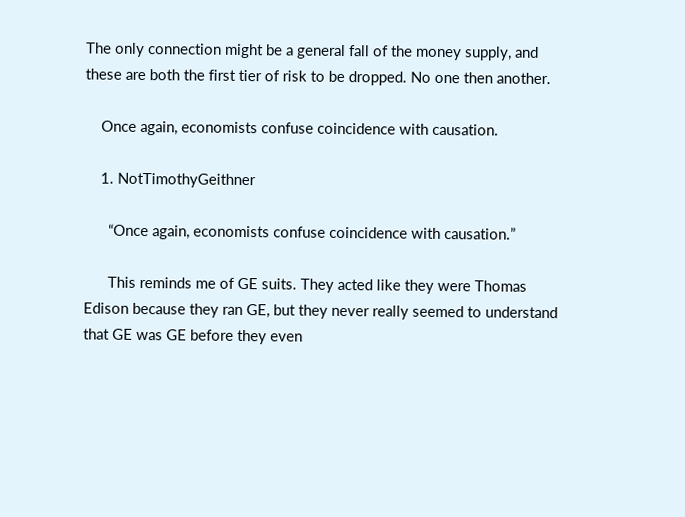The only connection might be a general fall of the money supply, and these are both the first tier of risk to be dropped. No one then another.

    Once again, economists confuse coincidence with causation.

    1. NotTimothyGeithner

      “Once again, economists confuse coincidence with causation.”

      This reminds me of GE suits. They acted like they were Thomas Edison because they ran GE, but they never really seemed to understand that GE was GE before they even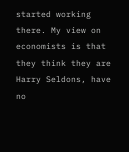started working there. My view on economists is that they think they are Harry Seldons, have no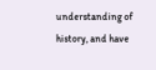understanding of history, and have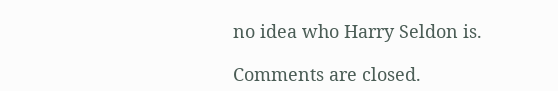no idea who Harry Seldon is.

Comments are closed.